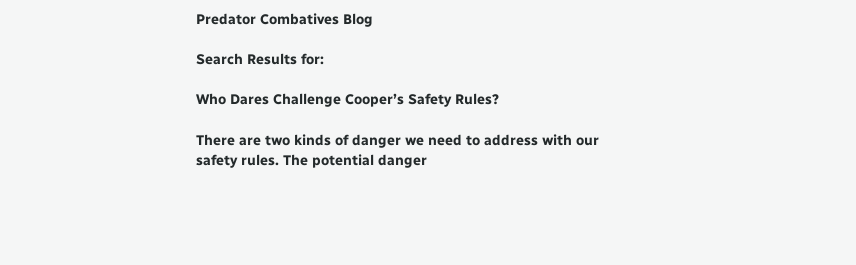Predator Combatives Blog

Search Results for:

Who Dares Challenge Cooper’s Safety Rules?

There are two kinds of danger we need to address with our safety rules. The potential danger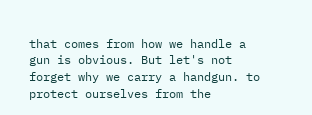that comes from how we handle a gun is obvious. But let's not forget why we carry a handgun. to protect ourselves from the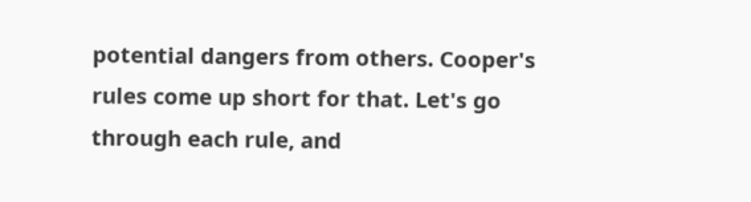potential dangers from others. Cooper's rules come up short for that. Let's go through each rule, and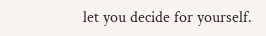let you decide for yourself.